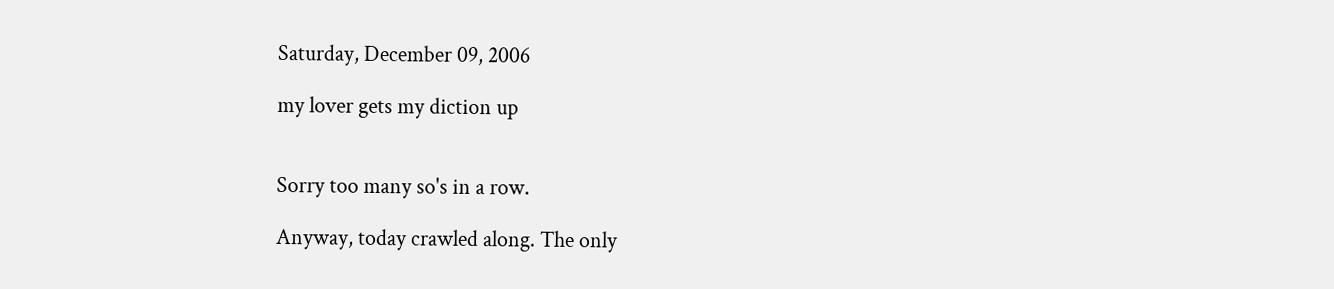Saturday, December 09, 2006

my lover gets my diction up


Sorry too many so's in a row.

Anyway, today crawled along. The only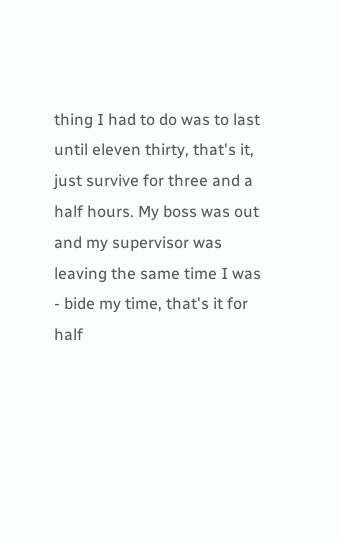thing I had to do was to last until eleven thirty, that's it, just survive for three and a half hours. My boss was out and my supervisor was leaving the same time I was - bide my time, that's it for half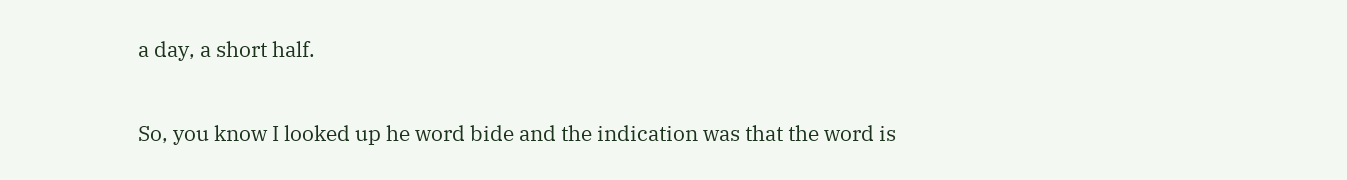a day, a short half.

So, you know I looked up he word bide and the indication was that the word is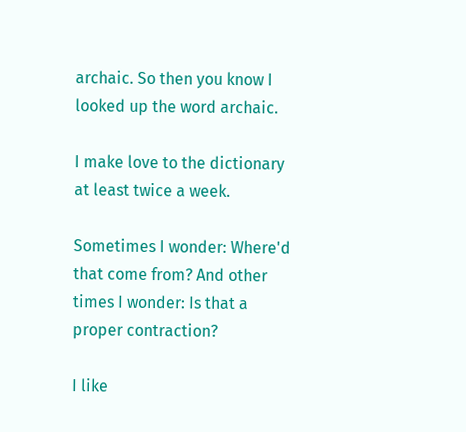archaic. So then you know I looked up the word archaic.

I make love to the dictionary at least twice a week.

Sometimes I wonder: Where'd that come from? And other times I wonder: Is that a proper contraction?

I like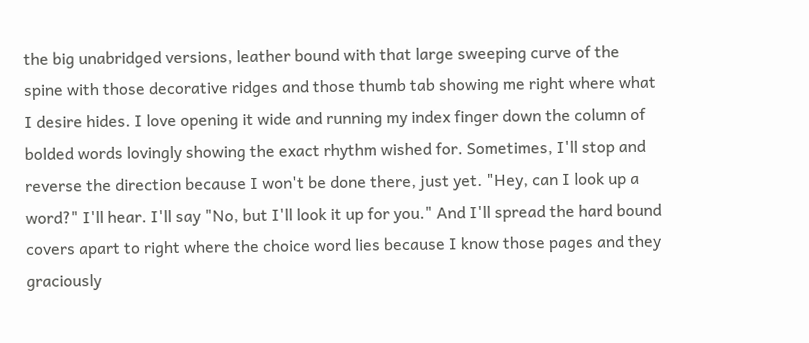the big unabridged versions, leather bound with that large sweeping curve of the spine with those decorative ridges and those thumb tab showing me right where what I desire hides. I love opening it wide and running my index finger down the column of bolded words lovingly showing the exact rhythm wished for. Sometimes, I'll stop and reverse the direction because I won't be done there, just yet. "Hey, can I look up a word?" I'll hear. I'll say "No, but I'll look it up for you." And I'll spread the hard bound covers apart to right where the choice word lies because I know those pages and they graciously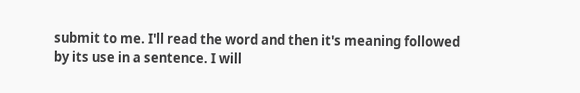submit to me. I'll read the word and then it's meaning followed by its use in a sentence. I will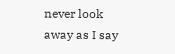never look away as I say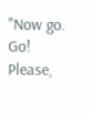"Now go. Go! Please,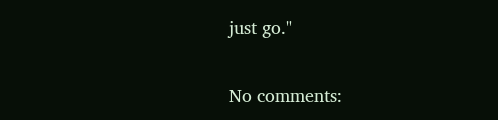just go."

No comments: